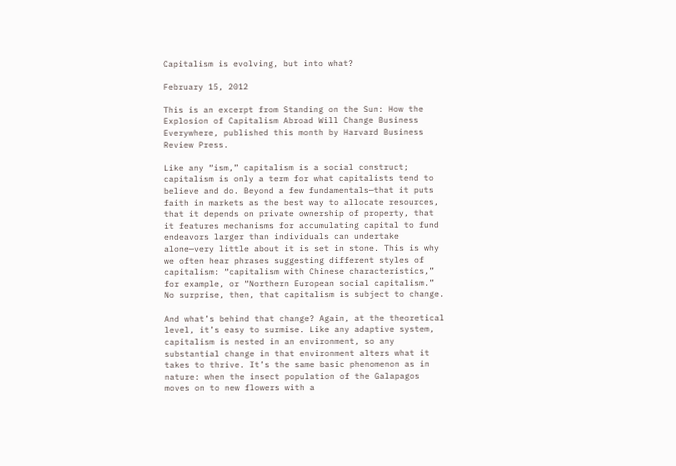Capitalism is evolving, but into what?

February 15, 2012

This is an excerpt from Standing on the Sun: How the Explosion of Capitalism Abroad Will Change Business Everywhere, published this month by Harvard Business Review Press.

Like any “ism,” capitalism is a social construct; capitalism is only a term for what capitalists tend to believe and do. Beyond a few fundamentals—that it puts faith in markets as the best way to allocate resources, that it depends on private ownership of property, that it features mechanisms for accumulating capital to fund endeavors larger than individuals can undertake alone—very little about it is set in stone. This is why we often hear phrases suggesting different styles of capitalism: “capitalism with Chinese characteristics,” for example, or “Northern European social capitalism.” No surprise, then, that capitalism is subject to change.

And what’s behind that change? Again, at the theoretical level, it’s easy to surmise. Like any adaptive system, capitalism is nested in an environment, so any substantial change in that environment alters what it takes to thrive. It’s the same basic phenomenon as in nature: when the insect population of the Galapagos moves on to new flowers with a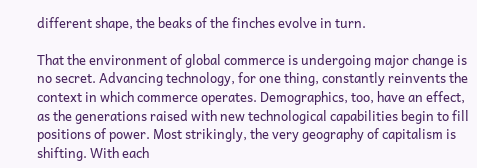different shape, the beaks of the finches evolve in turn.

That the environment of global commerce is undergoing major change is no secret. Advancing technology, for one thing, constantly reinvents the context in which commerce operates. Demographics, too, have an effect, as the generations raised with new technological capabilities begin to fill positions of power. Most strikingly, the very geography of capitalism is shifting. With each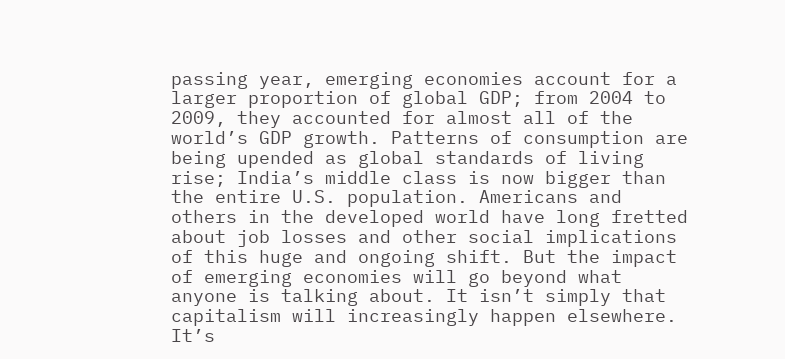passing year, emerging economies account for a larger proportion of global GDP; from 2004 to 2009, they accounted for almost all of the world’s GDP growth. Patterns of consumption are being upended as global standards of living rise; India’s middle class is now bigger than the entire U.S. population. Americans and others in the developed world have long fretted about job losses and other social implications of this huge and ongoing shift. But the impact of emerging economies will go beyond what anyone is talking about. It isn’t simply that capitalism will increasingly happen elsewhere. It’s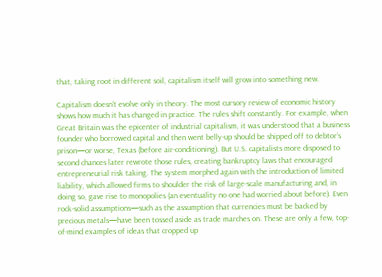that, taking root in different soil, capitalism itself will grow into something new.

Capitalism doesn’t evolve only in theory. The most cursory review of economic history shows how much it has changed in practice. The rules shift constantly. For example, when Great Britain was the epicenter of industrial capitalism, it was understood that a business founder who borrowed capital and then went belly-up should be shipped off to debtor’s prison—or worse, Texas (before air-conditioning). But U.S. capitalists more disposed to second chances later rewrote those rules, creating bankruptcy laws that encouraged entrepreneurial risk taking. The system morphed again with the introduction of limited liability, which allowed firms to shoulder the risk of large-scale manufacturing and, in doing so, gave rise to monopolies (an eventuality no one had worried about before). Even rock-solid assumptions—such as the assumption that currencies must be backed by precious metals—have been tossed aside as trade marches on. These are only a few, top-of-mind examples of ideas that cropped up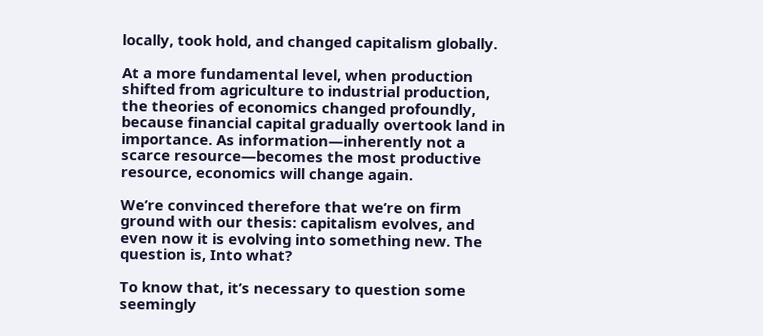locally, took hold, and changed capitalism globally.

At a more fundamental level, when production shifted from agriculture to industrial production, the theories of economics changed profoundly, because financial capital gradually overtook land in importance. As information—inherently not a scarce resource—becomes the most productive resource, economics will change again.

We’re convinced therefore that we’re on firm ground with our thesis: capitalism evolves, and even now it is evolving into something new. The question is, Into what?

To know that, it’s necessary to question some seemingly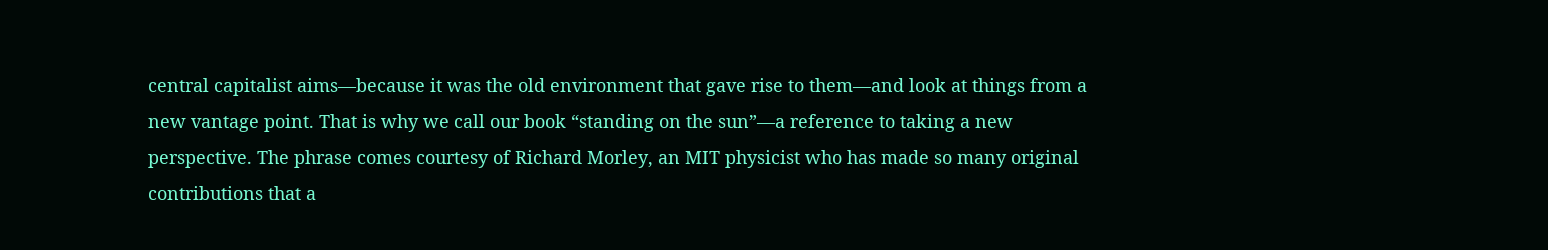central capitalist aims—because it was the old environment that gave rise to them—and look at things from a new vantage point. That is why we call our book “standing on the sun”—a reference to taking a new perspective. The phrase comes courtesy of Richard Morley, an MIT physicist who has made so many original contributions that a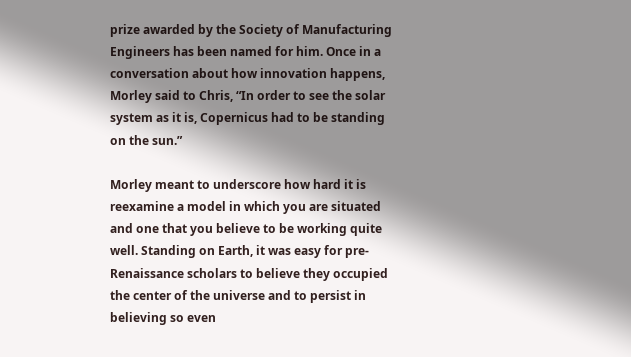prize awarded by the Society of Manufacturing Engineers has been named for him. Once in a conversation about how innovation happens, Morley said to Chris, “In order to see the solar system as it is, Copernicus had to be standing on the sun.”

Morley meant to underscore how hard it is reexamine a model in which you are situated and one that you believe to be working quite well. Standing on Earth, it was easy for pre-Renaissance scholars to believe they occupied the center of the universe and to persist in believing so even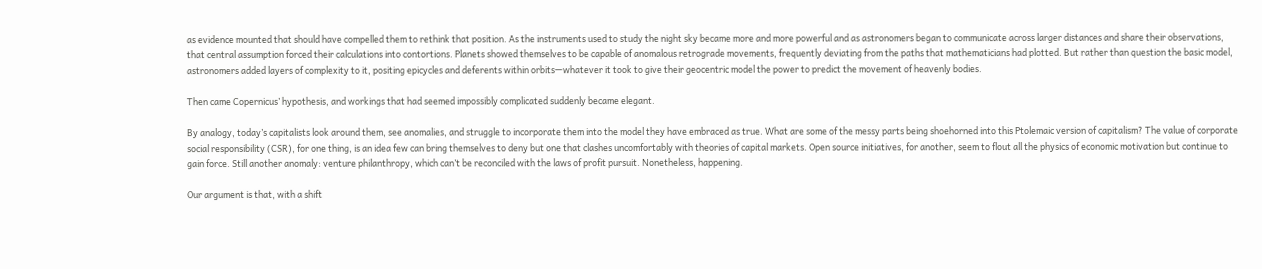as evidence mounted that should have compelled them to rethink that position. As the instruments used to study the night sky became more and more powerful and as astronomers began to communicate across larger distances and share their observations, that central assumption forced their calculations into contortions. Planets showed themselves to be capable of anomalous retrograde movements, frequently deviating from the paths that mathematicians had plotted. But rather than question the basic model, astronomers added layers of complexity to it, positing epicycles and deferents within orbits—whatever it took to give their geocentric model the power to predict the movement of heavenly bodies.

Then came Copernicus’ hypothesis, and workings that had seemed impossibly complicated suddenly became elegant.

By analogy, today’s capitalists look around them, see anomalies, and struggle to incorporate them into the model they have embraced as true. What are some of the messy parts being shoehorned into this Ptolemaic version of capitalism? The value of corporate social responsibility (CSR), for one thing, is an idea few can bring themselves to deny but one that clashes uncomfortably with theories of capital markets. Open source initiatives, for another, seem to flout all the physics of economic motivation but continue to gain force. Still another anomaly: venture philanthropy, which can’t be reconciled with the laws of profit pursuit. Nonetheless, happening.

Our argument is that, with a shift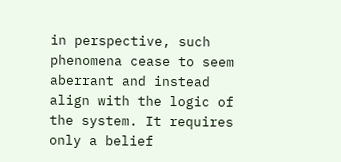in perspective, such phenomena cease to seem aberrant and instead align with the logic of the system. It requires only a belief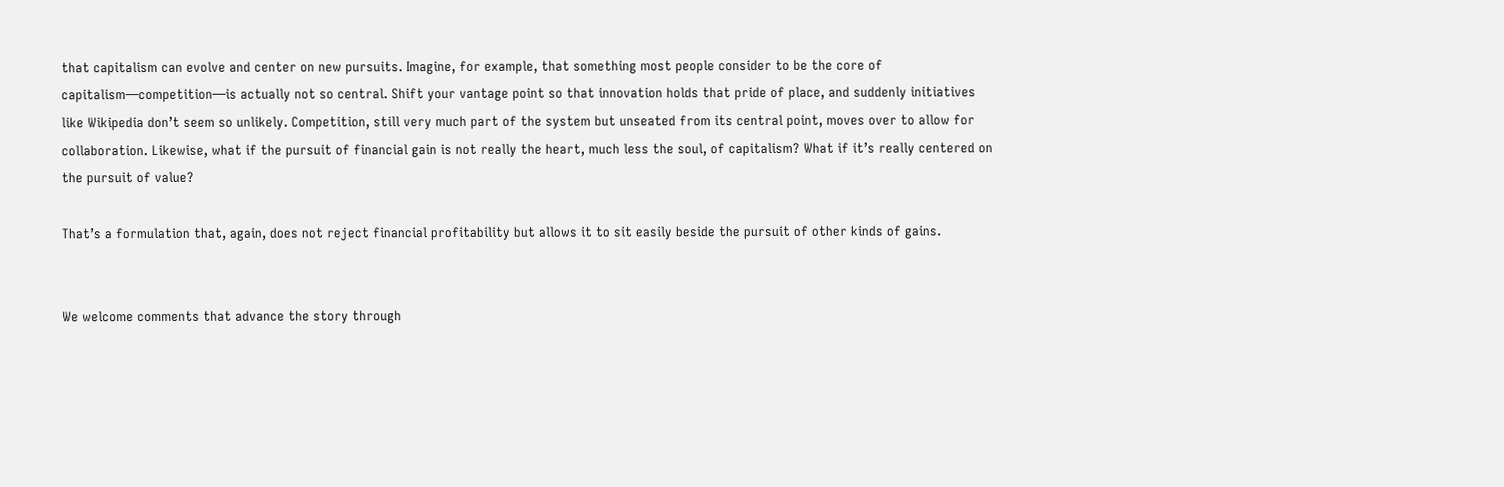that capitalism can evolve and center on new pursuits. Imagine, for example, that something most people consider to be the core of capitalism—competition—is actually not so central. Shift your vantage point so that innovation holds that pride of place, and suddenly initiatives like Wikipedia don’t seem so unlikely. Competition, still very much part of the system but unseated from its central point, moves over to allow for collaboration. Likewise, what if the pursuit of financial gain is not really the heart, much less the soul, of capitalism? What if it’s really centered on the pursuit of value?

That’s a formulation that, again, does not reject financial profitability but allows it to sit easily beside the pursuit of other kinds of gains.


We welcome comments that advance the story through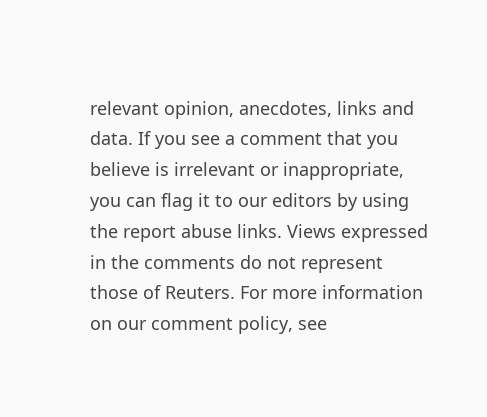relevant opinion, anecdotes, links and data. If you see a comment that you believe is irrelevant or inappropriate, you can flag it to our editors by using the report abuse links. Views expressed in the comments do not represent those of Reuters. For more information on our comment policy, see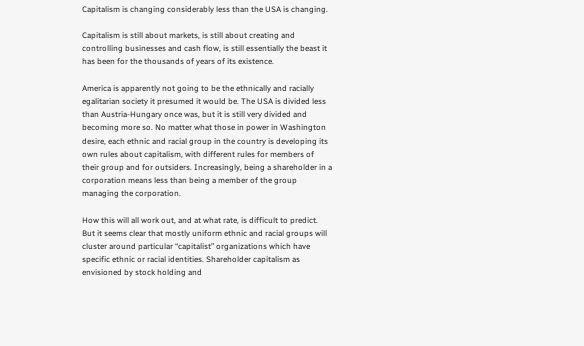Capitalism is changing considerably less than the USA is changing.

Capitalism is still about markets, is still about creating and controlling businesses and cash flow, is still essentially the beast it has been for the thousands of years of its existence.

America is apparently not going to be the ethnically and racially egalitarian society it presumed it would be. The USA is divided less than Austria-Hungary once was, but it is still very divided and becoming more so. No matter what those in power in Washington desire, each ethnic and racial group in the country is developing its own rules about capitalism, with different rules for members of their group and for outsiders. Increasingly, being a shareholder in a corporation means less than being a member of the group managing the corporation.

How this will all work out, and at what rate, is difficult to predict. But it seems clear that mostly uniform ethnic and racial groups will cluster around particular “capitalist” organizations which have specific ethnic or racial identities. Shareholder capitalism as envisioned by stock holding and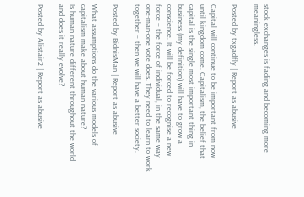stock exchanges is fading and becoming more meaningless.

Posted by txgadfly | Report as abusive

Capital will continue to be important from now until kingdom come. Capitalism, the belief that capital is the single most important thing in business (my definition) will have to grow a conscience. It will be forced to recognise a new force – the force of individual, in the same way one-man-one vote does. They need to learn to work together – then we will have a better society.

Posted by BidnisMan | Report as abusive

What assumptions do the various models of capitalism make about human nature?
Is human nature different throughout the world and does it really evolve?

Posted by Alistair2 | Report as abusive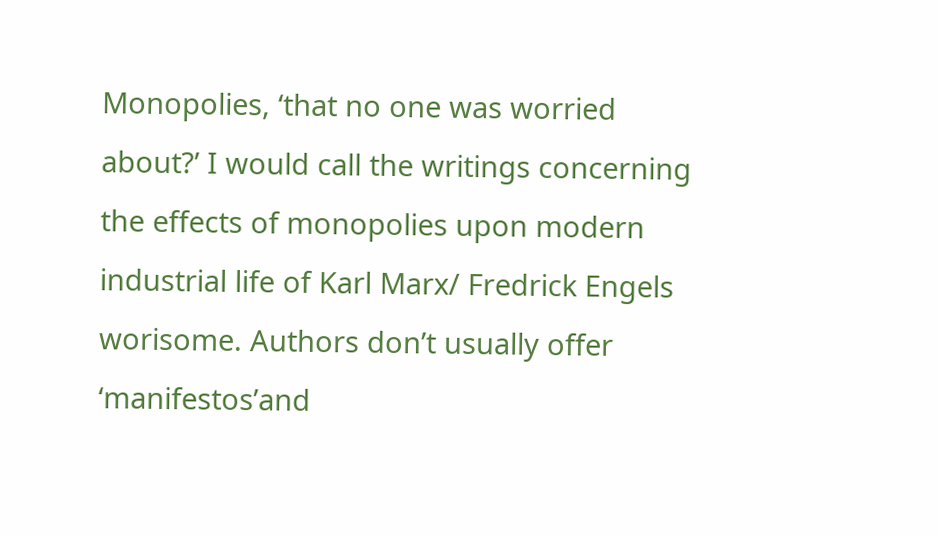Monopolies, ‘that no one was worried about?’ I would call the writings concerning the effects of monopolies upon modern industrial life of Karl Marx/ Fredrick Engels worisome. Authors don’t usually offer ‘manifestos’and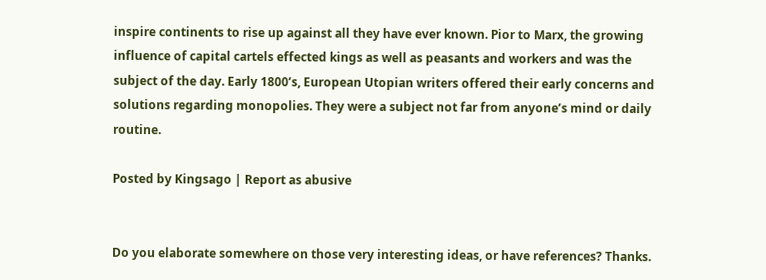inspire continents to rise up against all they have ever known. Pior to Marx, the growing influence of capital cartels effected kings as well as peasants and workers and was the subject of the day. Early 1800’s, European Utopian writers offered their early concerns and solutions regarding monopolies. They were a subject not far from anyone’s mind or daily routine.

Posted by Kingsago | Report as abusive


Do you elaborate somewhere on those very interesting ideas, or have references? Thanks.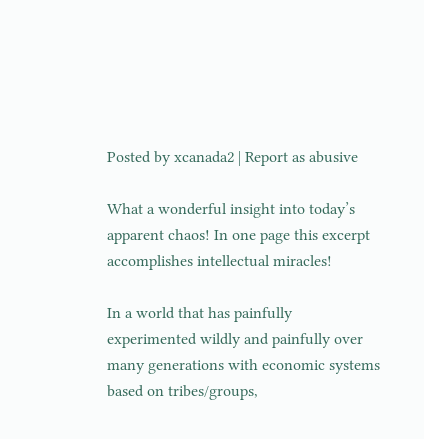Posted by xcanada2 | Report as abusive

What a wonderful insight into today’s apparent chaos! In one page this excerpt accomplishes intellectual miracles!

In a world that has painfully experimented wildly and painfully over many generations with economic systems based on tribes/groups,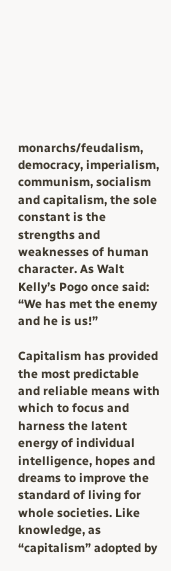monarchs/feudalism, democracy, imperialism, communism, socialism and capitalism, the sole constant is the strengths and weaknesses of human character. As Walt Kelly’s Pogo once said: “We has met the enemy and he is us!”

Capitalism has provided the most predictable and reliable means with which to focus and harness the latent energy of individual intelligence, hopes and dreams to improve the standard of living for whole societies. Like knowledge, as “capitalism” adopted by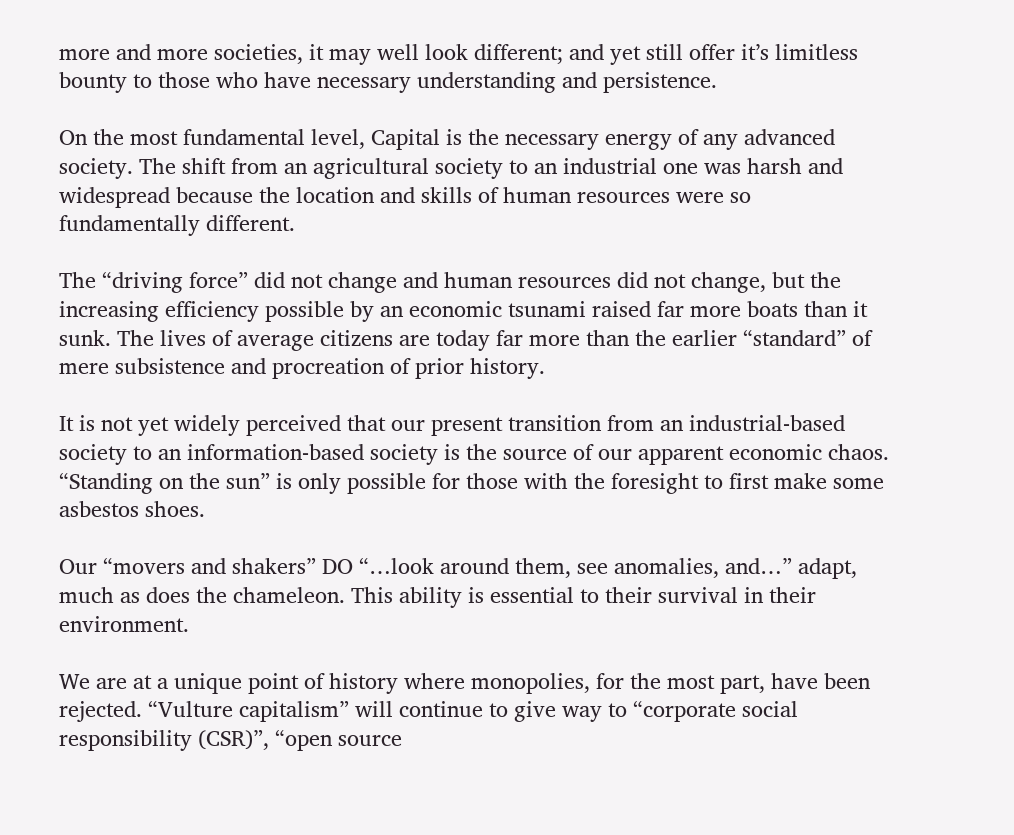more and more societies, it may well look different; and yet still offer it’s limitless bounty to those who have necessary understanding and persistence.

On the most fundamental level, Capital is the necessary energy of any advanced society. The shift from an agricultural society to an industrial one was harsh and widespread because the location and skills of human resources were so fundamentally different.

The “driving force” did not change and human resources did not change, but the increasing efficiency possible by an economic tsunami raised far more boats than it sunk. The lives of average citizens are today far more than the earlier “standard” of mere subsistence and procreation of prior history.

It is not yet widely perceived that our present transition from an industrial-based society to an information-based society is the source of our apparent economic chaos. “Standing on the sun” is only possible for those with the foresight to first make some asbestos shoes.

Our “movers and shakers” DO “…look around them, see anomalies, and…” adapt, much as does the chameleon. This ability is essential to their survival in their environment.

We are at a unique point of history where monopolies, for the most part, have been rejected. “Vulture capitalism” will continue to give way to “corporate social responsibility (CSR)”, “open source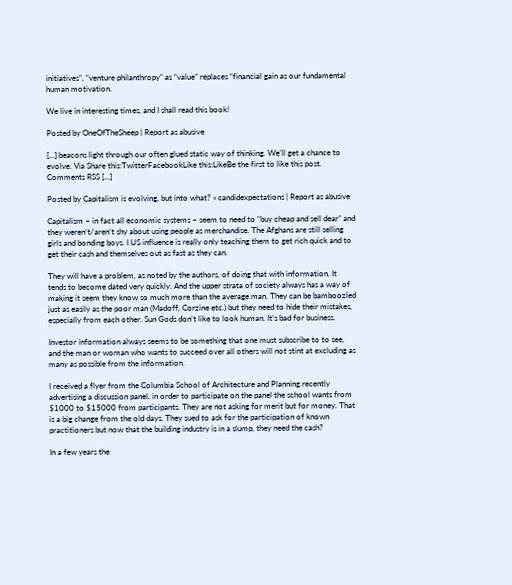initiatives”, “venture philanthropy” as “value” replaces “financial gain as our fundamental human motivation.

We live in interesting times, and I shall read this book!

Posted by OneOfTheSheep | Report as abusive

[…] beacons light through our often glued static way of thinking. We’ll get a chance to evolve. Via Share this:TwitterFacebookLike this:LikeBe the first to like this post. Comments RSS […]

Posted by Capitalism is evolving, but into what? « candidexpectations | Report as abusive

Capitalism – in fact all economic systems – seem to need to “buy cheap and sell dear” and they weren’t/aren’t shy about using people as merchandise. The Afghans are still selling girls and bonding boys. I US influence is really only teaching them to get rich quick and to get their cash and themselves out as fast as they can.

They will have a problem, as noted by the authors, of doing that with information. It tends to become dated very quickly. And the upper strata of society always has a way of making it seem they know so much more than the average man. They can be bamboozled just as easily as the poor man (Madoff, Corzine etc.) but they need to hide their mistakes, especially from each other. Sun Gods don’t like to look human. It’s bad for business.

Investor information always seems to be something that one must subscribe to to see, and the man or woman who wants to succeed over all others will not stint at excluding as many as possible from the information.

I received a flyer from the Columbia School of Architecture and Planning recently advertising a discussion panel. in order to participate on the panel the school wants from $1000 to $15000 from participants. They are not asking for merit but for money. That is a big change from the old days. They sued to ask for the participation of known practitioners but now that the building industry is in a slump, they need the cash?

In a few years the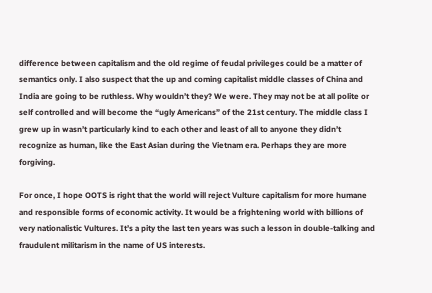difference between capitalism and the old regime of feudal privileges could be a matter of semantics only. I also suspect that the up and coming capitalist middle classes of China and India are going to be ruthless. Why wouldn’t they? We were. They may not be at all polite or self controlled and will become the “ugly Americans” of the 21st century. The middle class I grew up in wasn’t particularly kind to each other and least of all to anyone they didn’t recognize as human, like the East Asian during the Vietnam era. Perhaps they are more forgiving.

For once, I hope OOTS is right that the world will reject Vulture capitalism for more humane and responsible forms of economic activity. It would be a frightening world with billions of very nationalistic Vultures. It’s a pity the last ten years was such a lesson in double-talking and fraudulent militarism in the name of US interests.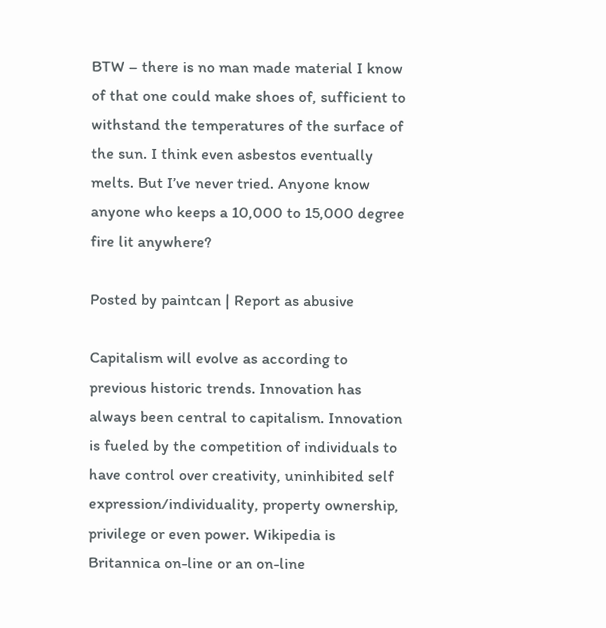BTW – there is no man made material I know of that one could make shoes of, sufficient to withstand the temperatures of the surface of the sun. I think even asbestos eventually melts. But I’ve never tried. Anyone know anyone who keeps a 10,000 to 15,000 degree fire lit anywhere?

Posted by paintcan | Report as abusive

Capitalism will evolve as according to previous historic trends. Innovation has always been central to capitalism. Innovation is fueled by the competition of individuals to have control over creativity, uninhibited self expression/individuality, property ownership, privilege or even power. Wikipedia is Britannica on-line or an on-line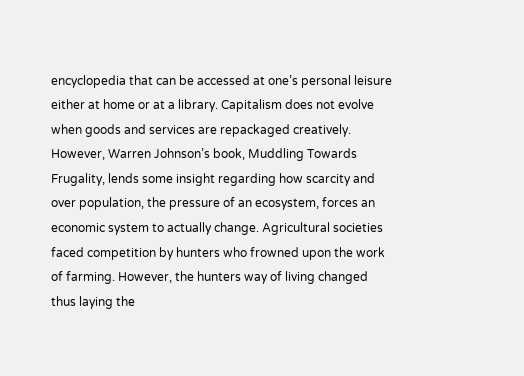encyclopedia that can be accessed at one’s personal leisure either at home or at a library. Capitalism does not evolve when goods and services are repackaged creatively. However, Warren Johnson’s book, Muddling Towards Frugality, lends some insight regarding how scarcity and over population, the pressure of an ecosystem, forces an economic system to actually change. Agricultural societies faced competition by hunters who frowned upon the work of farming. However, the hunters way of living changed thus laying the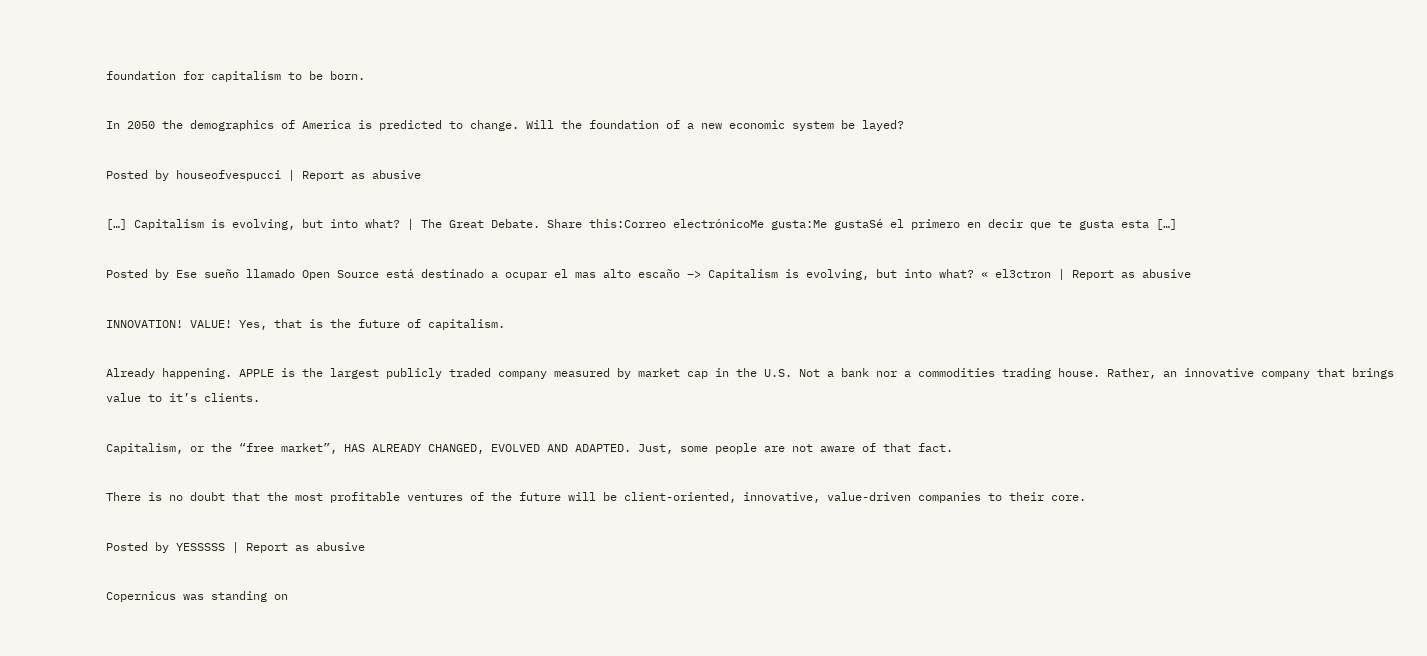foundation for capitalism to be born.

In 2050 the demographics of America is predicted to change. Will the foundation of a new economic system be layed?

Posted by houseofvespucci | Report as abusive

[…] Capitalism is evolving, but into what? | The Great Debate. Share this:Correo electrónicoMe gusta:Me gustaSé el primero en decir que te gusta esta […]

Posted by Ese sueño llamado Open Source está destinado a ocupar el mas alto escaño –> Capitalism is evolving, but into what? « el3ctron | Report as abusive

INNOVATION! VALUE! Yes, that is the future of capitalism.

Already happening. APPLE is the largest publicly traded company measured by market cap in the U.S. Not a bank nor a commodities trading house. Rather, an innovative company that brings value to it’s clients.

Capitalism, or the “free market”, HAS ALREADY CHANGED, EVOLVED AND ADAPTED. Just, some people are not aware of that fact.

There is no doubt that the most profitable ventures of the future will be client-oriented, innovative, value-driven companies to their core.

Posted by YESSSSS | Report as abusive

Copernicus was standing on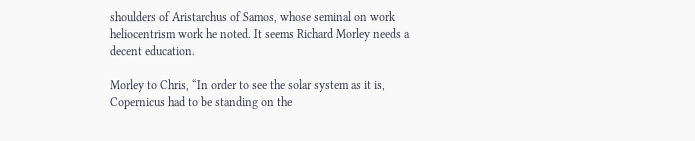shoulders of Aristarchus of Samos, whose seminal on work heliocentrism work he noted. It seems Richard Morley needs a decent education.

Morley to Chris, “In order to see the solar system as it is, Copernicus had to be standing on the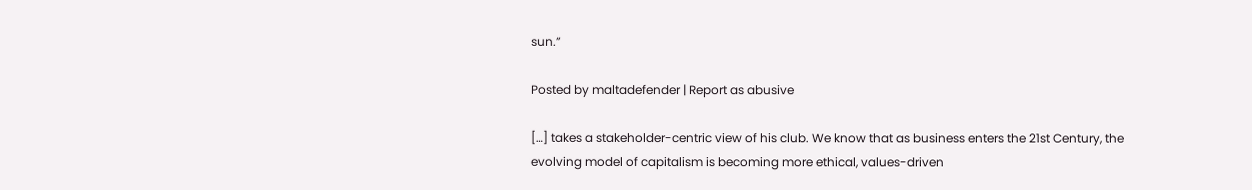sun.”

Posted by maltadefender | Report as abusive

[…] takes a stakeholder-centric view of his club. We know that as business enters the 21st Century, the evolving model of capitalism is becoming more ethical, values-driven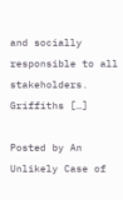and socially responsible to all stakeholders. Griffiths […]

Posted by An Unlikely Case of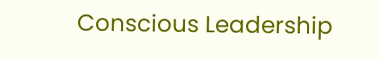Conscious Leadership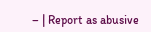– | Report as abusive